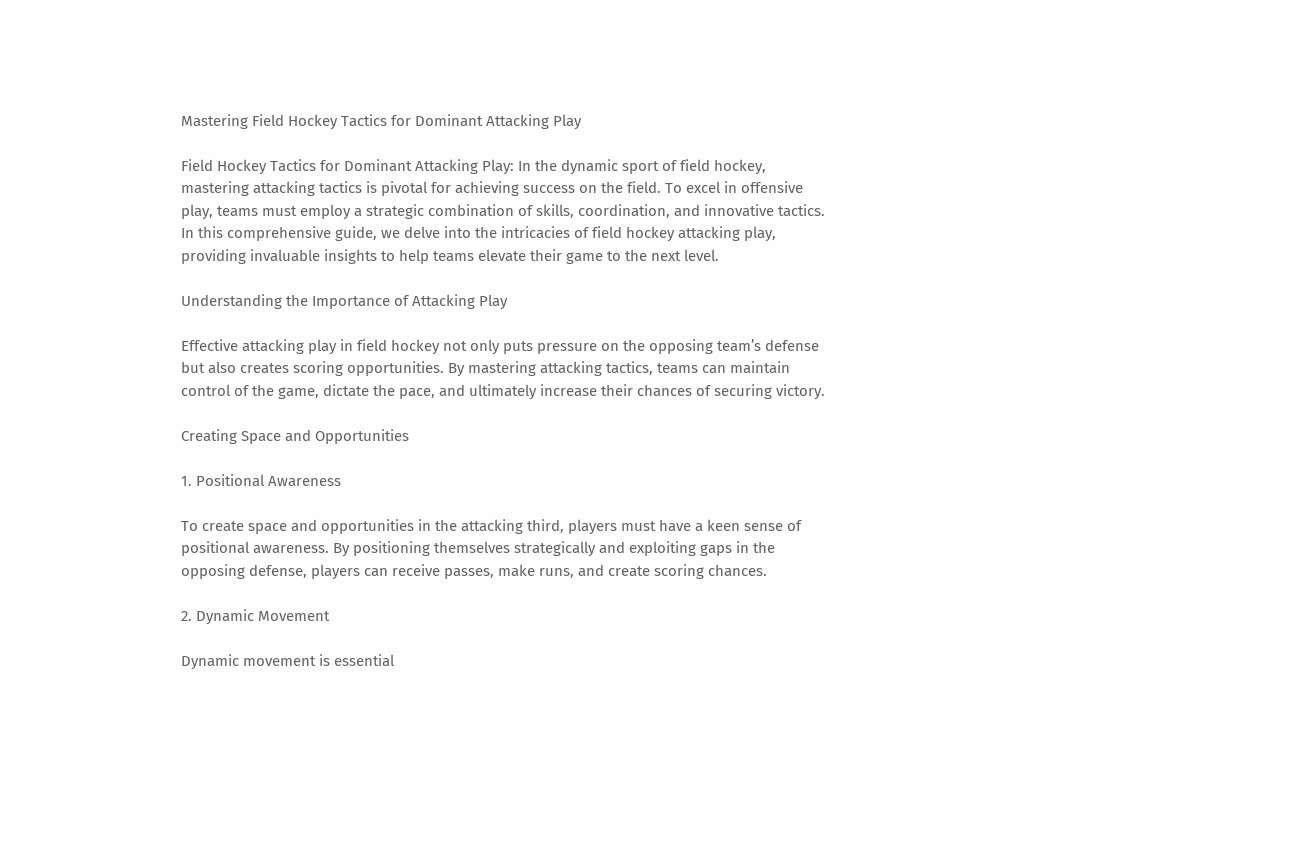Mastering Field Hockey Tactics for Dominant Attacking Play

Field Hockey Tactics for Dominant Attacking Play: In the dynamic sport of field hockey, mastering attacking tactics is pivotal for achieving success on the field. To excel in offensive play, teams must employ a strategic combination of skills, coordination, and innovative tactics. In this comprehensive guide, we delve into the intricacies of field hockey attacking play, providing invaluable insights to help teams elevate their game to the next level.

Understanding the Importance of Attacking Play

Effective attacking play in field hockey not only puts pressure on the opposing team’s defense but also creates scoring opportunities. By mastering attacking tactics, teams can maintain control of the game, dictate the pace, and ultimately increase their chances of securing victory.

Creating Space and Opportunities

1. Positional Awareness

To create space and opportunities in the attacking third, players must have a keen sense of positional awareness. By positioning themselves strategically and exploiting gaps in the opposing defense, players can receive passes, make runs, and create scoring chances.

2. Dynamic Movement

Dynamic movement is essential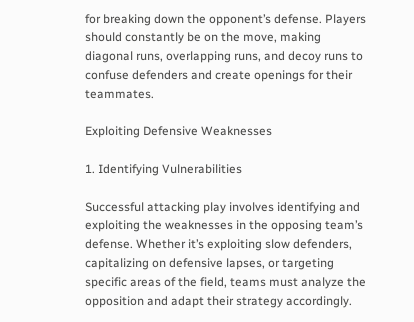for breaking down the opponent’s defense. Players should constantly be on the move, making diagonal runs, overlapping runs, and decoy runs to confuse defenders and create openings for their teammates.

Exploiting Defensive Weaknesses

1. Identifying Vulnerabilities

Successful attacking play involves identifying and exploiting the weaknesses in the opposing team’s defense. Whether it’s exploiting slow defenders, capitalizing on defensive lapses, or targeting specific areas of the field, teams must analyze the opposition and adapt their strategy accordingly.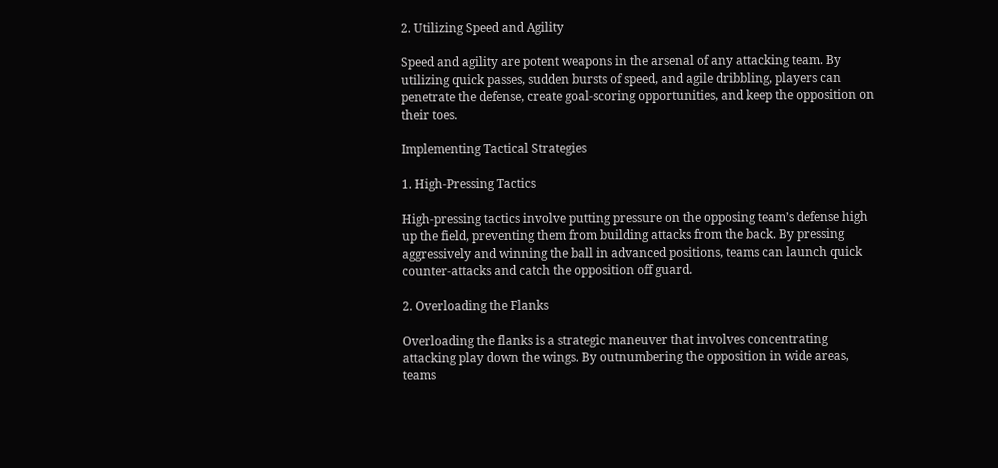2. Utilizing Speed and Agility

Speed and agility are potent weapons in the arsenal of any attacking team. By utilizing quick passes, sudden bursts of speed, and agile dribbling, players can penetrate the defense, create goal-scoring opportunities, and keep the opposition on their toes.

Implementing Tactical Strategies

1. High-Pressing Tactics

High-pressing tactics involve putting pressure on the opposing team’s defense high up the field, preventing them from building attacks from the back. By pressing aggressively and winning the ball in advanced positions, teams can launch quick counter-attacks and catch the opposition off guard.

2. Overloading the Flanks

Overloading the flanks is a strategic maneuver that involves concentrating attacking play down the wings. By outnumbering the opposition in wide areas, teams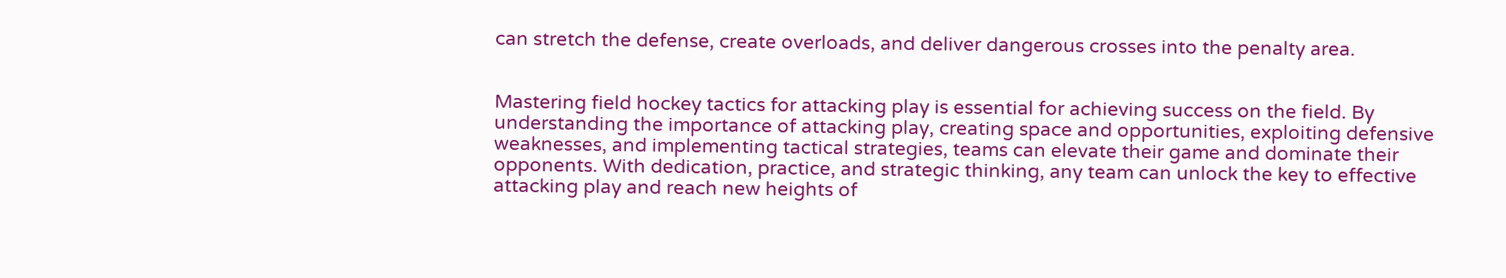can stretch the defense, create overloads, and deliver dangerous crosses into the penalty area.


Mastering field hockey tactics for attacking play is essential for achieving success on the field. By understanding the importance of attacking play, creating space and opportunities, exploiting defensive weaknesses, and implementing tactical strategies, teams can elevate their game and dominate their opponents. With dedication, practice, and strategic thinking, any team can unlock the key to effective attacking play and reach new heights of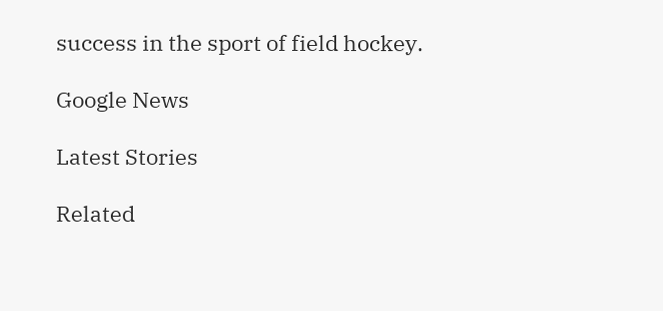success in the sport of field hockey.

Google News

Latest Stories

Related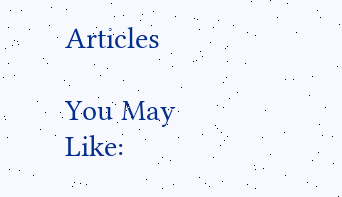Articles

You May Like: